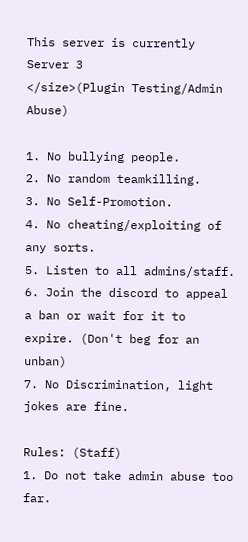This server is currently Server 3
</size>(Plugin Testing/Admin Abuse)

1. No bullying people.
2. No random teamkilling.
3. No Self-Promotion.
4. No cheating/exploiting of any sorts.
5. Listen to all admins/staff.
6. Join the discord to appeal a ban or wait for it to expire. (Don't beg for an unban)
7. No Discrimination, light jokes are fine.

Rules: (Staff)
1. Do not take admin abuse too far.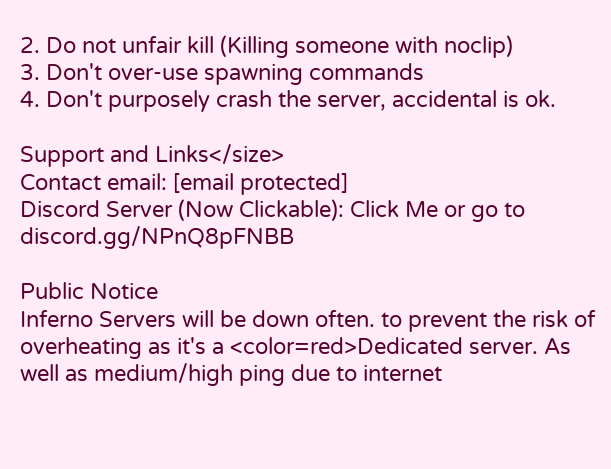2. Do not unfair kill (Killing someone with noclip)
3. Don't over-use spawning commands
4. Don't purposely crash the server, accidental is ok.

Support and Links</size>
Contact email: [email protected]
Discord Server (Now Clickable): Click Me or go to discord.gg/NPnQ8pFNBB

Public Notice
Inferno Servers will be down often. to prevent the risk of overheating as it's a <color=red>Dedicated server. As well as medium/high ping due to internet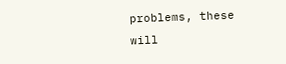problems, these will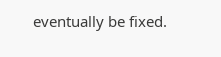eventually be fixed.